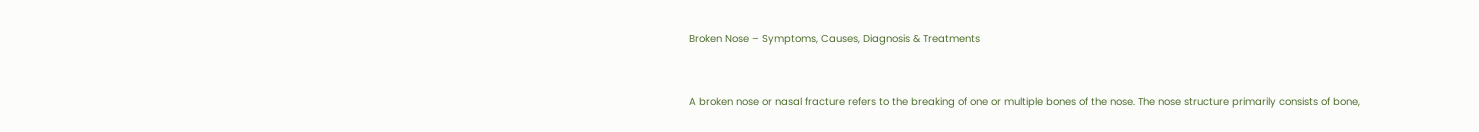Broken Nose – Symptoms, Causes, Diagnosis & Treatments


A broken nose or nasal fracture refers to the breaking of one or multiple bones of the nose. The nose structure primarily consists of bone,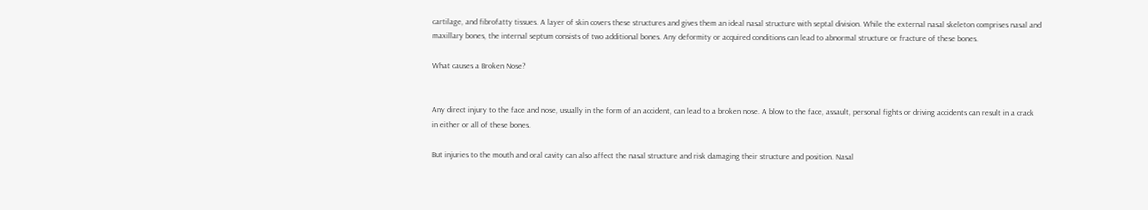cartilage, and fibrofatty tissues. A layer of skin covers these structures and gives them an ideal nasal structure with septal division. While the external nasal skeleton comprises nasal and maxillary bones, the internal septum consists of two additional bones. Any deformity or acquired conditions can lead to abnormal structure or fracture of these bones.

What causes a Broken Nose?


Any direct injury to the face and nose, usually in the form of an accident, can lead to a broken nose. A blow to the face, assault, personal fights or driving accidents can result in a crack in either or all of these bones.

But injuries to the mouth and oral cavity can also affect the nasal structure and risk damaging their structure and position. Nasal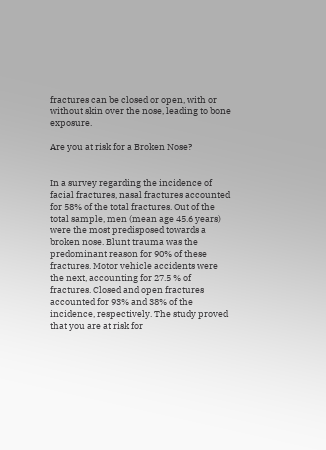fractures can be closed or open, with or without skin over the nose, leading to bone exposure.

Are you at risk for a Broken Nose?


In a survey regarding the incidence of facial fractures, nasal fractures accounted for 58% of the total fractures. Out of the total sample, men (mean age 45.6 years) were the most predisposed towards a broken nose. Blunt trauma was the predominant reason for 90% of these fractures. Motor vehicle accidents were the next, accounting for 27.5 % of fractures. Closed and open fractures accounted for 93% and 38% of the incidence, respectively. The study proved that you are at risk for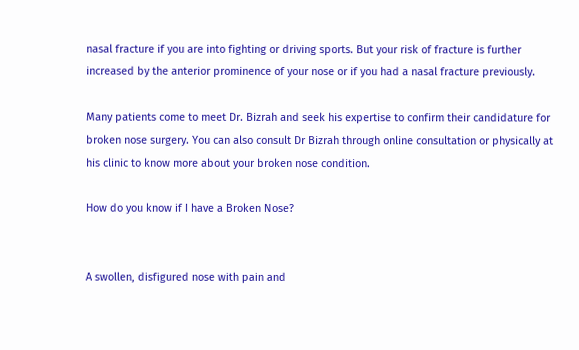nasal fracture if you are into fighting or driving sports. But your risk of fracture is further increased by the anterior prominence of your nose or if you had a nasal fracture previously.

Many patients come to meet Dr. Bizrah and seek his expertise to confirm their candidature for broken nose surgery. You can also consult Dr Bizrah through online consultation or physically at his clinic to know more about your broken nose condition.

How do you know if I have a Broken Nose?


A swollen, disfigured nose with pain and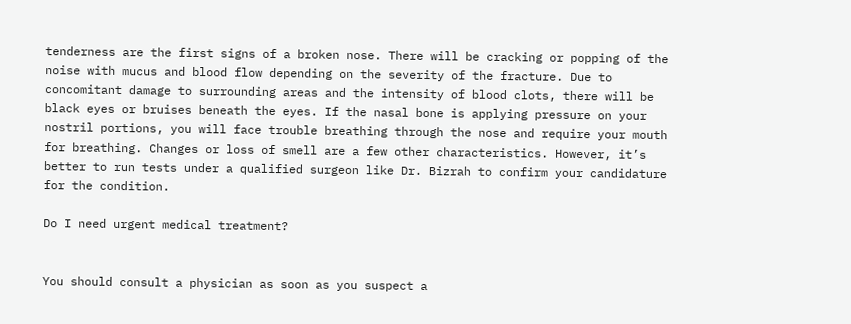tenderness are the first signs of a broken nose. There will be cracking or popping of the noise with mucus and blood flow depending on the severity of the fracture. Due to concomitant damage to surrounding areas and the intensity of blood clots, there will be black eyes or bruises beneath the eyes. If the nasal bone is applying pressure on your nostril portions, you will face trouble breathing through the nose and require your mouth for breathing. Changes or loss of smell are a few other characteristics. However, it’s better to run tests under a qualified surgeon like Dr. Bizrah to confirm your candidature for the condition.

Do I need urgent medical treatment?


You should consult a physician as soon as you suspect a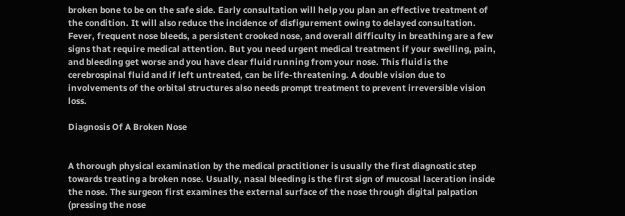broken bone to be on the safe side. Early consultation will help you plan an effective treatment of the condition. It will also reduce the incidence of disfigurement owing to delayed consultation. Fever, frequent nose bleeds, a persistent crooked nose, and overall difficulty in breathing are a few signs that require medical attention. But you need urgent medical treatment if your swelling, pain, and bleeding get worse and you have clear fluid running from your nose. This fluid is the cerebrospinal fluid and if left untreated, can be life-threatening. A double vision due to involvements of the orbital structures also needs prompt treatment to prevent irreversible vision loss.

Diagnosis Of A Broken Nose


A thorough physical examination by the medical practitioner is usually the first diagnostic step towards treating a broken nose. Usually, nasal bleeding is the first sign of mucosal laceration inside the nose. The surgeon first examines the external surface of the nose through digital palpation (pressing the nose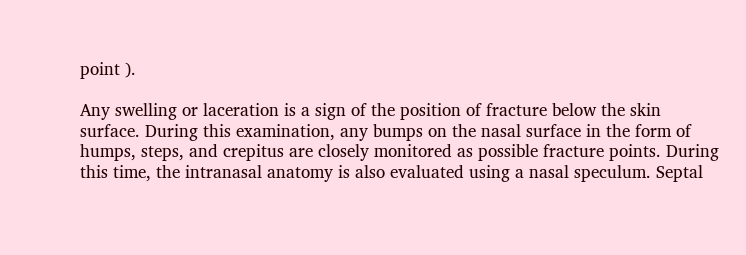point ).

Any swelling or laceration is a sign of the position of fracture below the skin surface. During this examination, any bumps on the nasal surface in the form of humps, steps, and crepitus are closely monitored as possible fracture points. During this time, the intranasal anatomy is also evaluated using a nasal speculum. Septal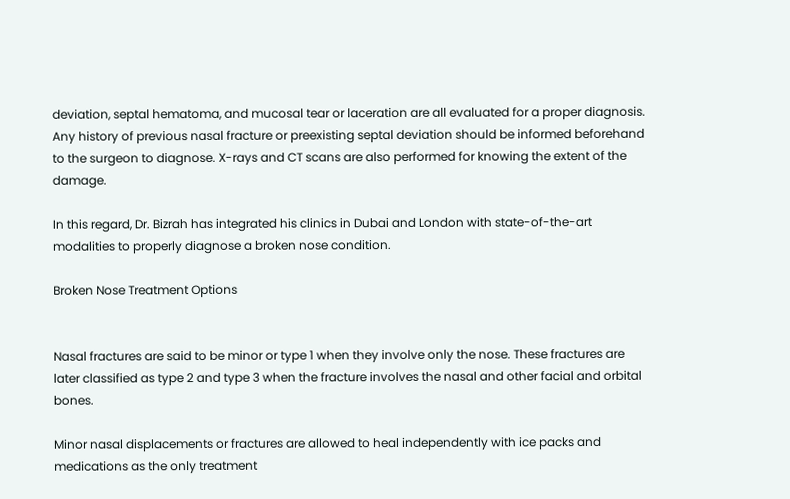deviation, septal hematoma, and mucosal tear or laceration are all evaluated for a proper diagnosis. Any history of previous nasal fracture or preexisting septal deviation should be informed beforehand to the surgeon to diagnose. X-rays and CT scans are also performed for knowing the extent of the damage.

In this regard, Dr. Bizrah has integrated his clinics in Dubai and London with state-of-the-art modalities to properly diagnose a broken nose condition.

Broken Nose Treatment Options


Nasal fractures are said to be minor or type 1 when they involve only the nose. These fractures are later classified as type 2 and type 3 when the fracture involves the nasal and other facial and orbital bones.

Minor nasal displacements or fractures are allowed to heal independently with ice packs and medications as the only treatment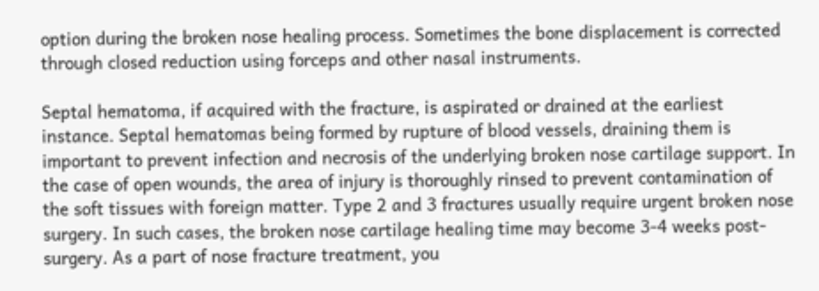option during the broken nose healing process. Sometimes the bone displacement is corrected through closed reduction using forceps and other nasal instruments.

Septal hematoma, if acquired with the fracture, is aspirated or drained at the earliest instance. Septal hematomas being formed by rupture of blood vessels, draining them is important to prevent infection and necrosis of the underlying broken nose cartilage support. In the case of open wounds, the area of injury is thoroughly rinsed to prevent contamination of the soft tissues with foreign matter. Type 2 and 3 fractures usually require urgent broken nose surgery. In such cases, the broken nose cartilage healing time may become 3-4 weeks post-surgery. As a part of nose fracture treatment, you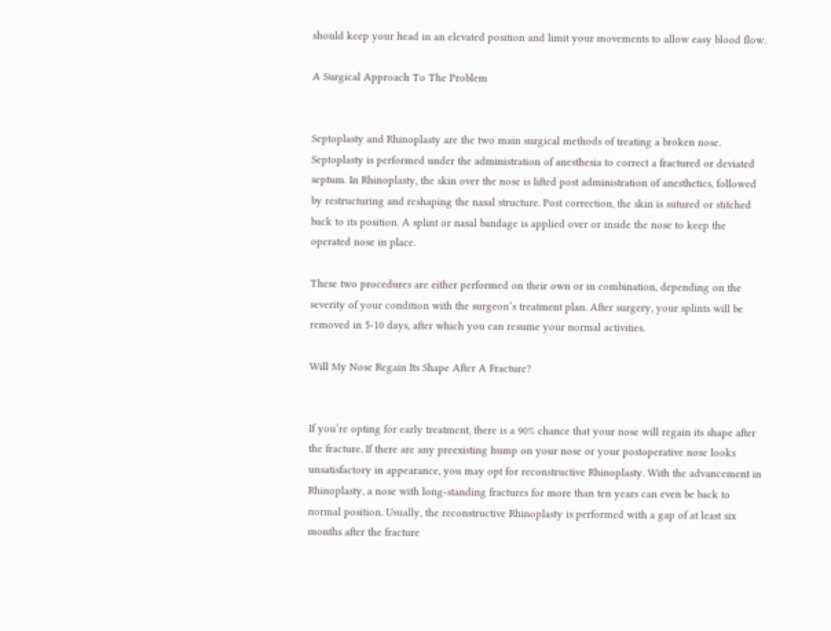should keep your head in an elevated position and limit your movements to allow easy blood flow.

A Surgical Approach To The Problem


Septoplasty and Rhinoplasty are the two main surgical methods of treating a broken nose. Septoplasty is performed under the administration of anesthesia to correct a fractured or deviated septum. In Rhinoplasty, the skin over the nose is lifted post administration of anesthetics, followed by restructuring and reshaping the nasal structure. Post correction, the skin is sutured or stitched back to its position. A splint or nasal bandage is applied over or inside the nose to keep the operated nose in place.

These two procedures are either performed on their own or in combination, depending on the severity of your condition with the surgeon’s treatment plan. After surgery, your splints will be removed in 5-10 days, after which you can resume your normal activities.

Will My Nose Regain Its Shape After A Fracture?


If you’re opting for early treatment, there is a 90% chance that your nose will regain its shape after the fracture. If there are any preexisting hump on your nose or your postoperative nose looks unsatisfactory in appearance, you may opt for reconstructive Rhinoplasty. With the advancement in Rhinoplasty, a nose with long-standing fractures for more than ten years can even be back to normal position. Usually, the reconstructive Rhinoplasty is performed with a gap of at least six months after the fracture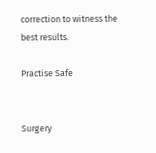correction to witness the best results.

Practise Safe


Surgery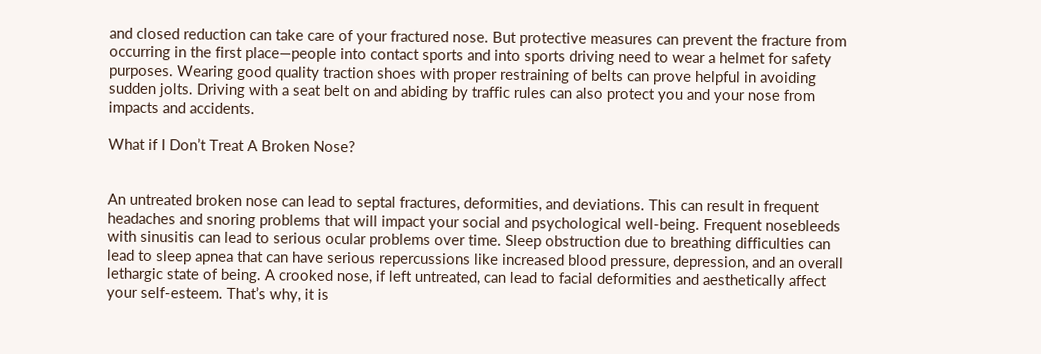and closed reduction can take care of your fractured nose. But protective measures can prevent the fracture from occurring in the first place—people into contact sports and into sports driving need to wear a helmet for safety purposes. Wearing good quality traction shoes with proper restraining of belts can prove helpful in avoiding sudden jolts. Driving with a seat belt on and abiding by traffic rules can also protect you and your nose from impacts and accidents.

What if I Don’t Treat A Broken Nose?


An untreated broken nose can lead to septal fractures, deformities, and deviations. This can result in frequent headaches and snoring problems that will impact your social and psychological well-being. Frequent nosebleeds with sinusitis can lead to serious ocular problems over time. Sleep obstruction due to breathing difficulties can lead to sleep apnea that can have serious repercussions like increased blood pressure, depression, and an overall lethargic state of being. A crooked nose, if left untreated, can lead to facial deformities and aesthetically affect your self-esteem. That’s why, it is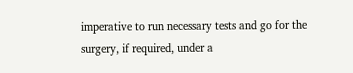imperative to run necessary tests and go for the surgery, if required, under a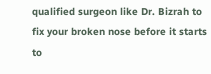qualified surgeon like Dr. Bizrah to fix your broken nose before it starts to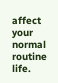affect your normal routine life.